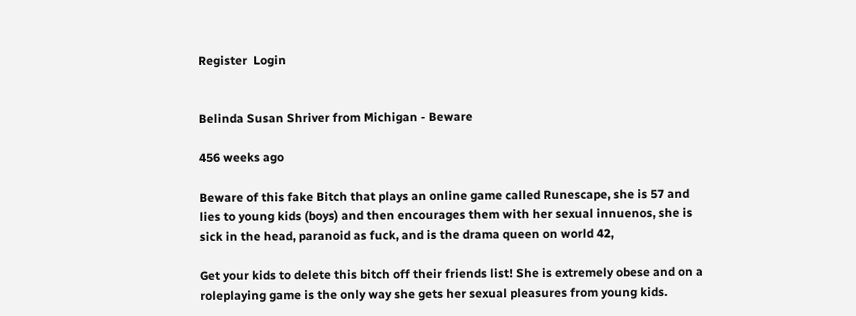Register  Login


Belinda Susan Shriver from Michigan - Beware

456 weeks ago

Beware of this fake Bitch that plays an online game called Runescape, she is 57 and lies to young kids (boys) and then encourages them with her sexual innuenos, she is sick in the head, paranoid as fuck, and is the drama queen on world 42,

Get your kids to delete this bitch off their friends list! She is extremely obese and on a roleplaying game is the only way she gets her sexual pleasures from young kids.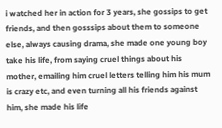i watched her in action for 3 years, she gossips to get friends, and then gosssips about them to someone else, always causing drama, she made one young boy take his life, from saying cruel things about his mother, emailing him cruel letters telling him his mum is crazy etc, and even turning all his friends against him, she made his life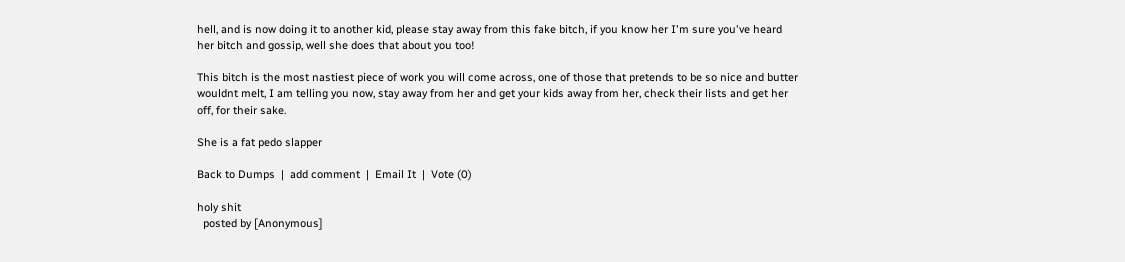hell, and is now doing it to another kid, please stay away from this fake bitch, if you know her I'm sure you've heard her bitch and gossip, well she does that about you too!

This bitch is the most nastiest piece of work you will come across, one of those that pretends to be so nice and butter wouldnt melt, I am telling you now, stay away from her and get your kids away from her, check their lists and get her off, for their sake.

She is a fat pedo slapper

Back to Dumps  |  add comment  |  Email It  |  Vote (0)

holy shit
  posted by [Anonymous]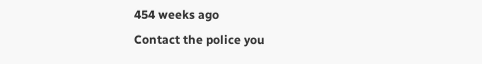454 weeks ago
Contact the police you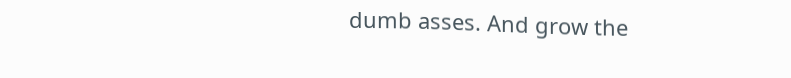dumb asses. And grow the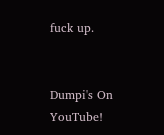fuck up.


Dumpi's On YouTube!